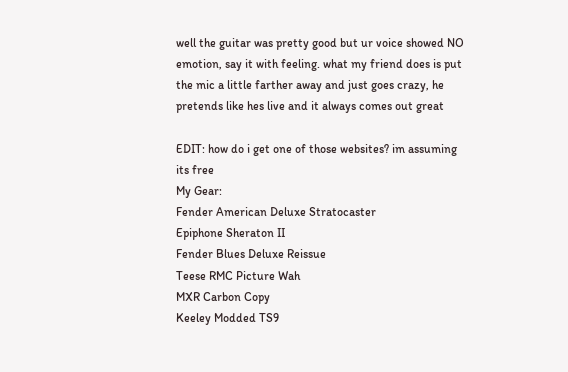well the guitar was pretty good but ur voice showed NO emotion, say it with feeling. what my friend does is put the mic a little farther away and just goes crazy, he pretends like hes live and it always comes out great

EDIT: how do i get one of those websites? im assuming its free
My Gear:
Fender American Deluxe Stratocaster
Epiphone Sheraton II
Fender Blues Deluxe Reissue
Teese RMC Picture Wah
MXR Carbon Copy
Keeley Modded TS9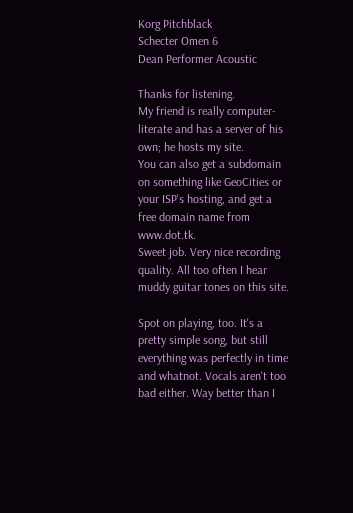Korg Pitchblack
Schecter Omen 6
Dean Performer Acoustic

Thanks for listening.
My friend is really computer-literate and has a server of his own; he hosts my site.
You can also get a subdomain on something like GeoCities or your ISP's hosting, and get a free domain name from www.dot.tk.
Sweet job. Very nice recording quality. All too often I hear muddy guitar tones on this site.

Spot on playing, too. It's a pretty simple song, but still everything was perfectly in time and whatnot. Vocals aren't too bad either. Way better than I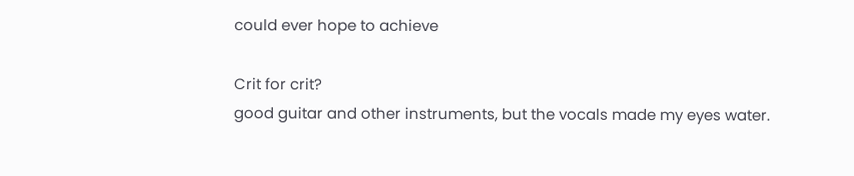could ever hope to achieve

Crit for crit?
good guitar and other instruments, but the vocals made my eyes water.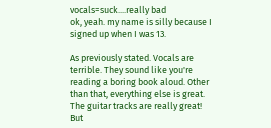vocals=suck....really bad
ok, yeah. my name is silly because I signed up when I was 13.

As previously stated. Vocals are terrible. They sound like you're reading a boring book aloud. Other than that, everything else is great.
The guitar tracks are really great! But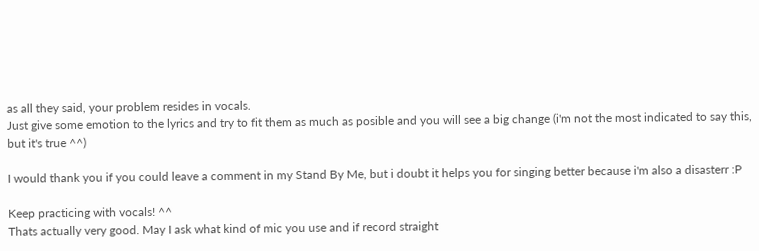as all they said, your problem resides in vocals.
Just give some emotion to the lyrics and try to fit them as much as posible and you will see a big change (i'm not the most indicated to say this, but it's true ^^)

I would thank you if you could leave a comment in my Stand By Me, but i doubt it helps you for singing better because i'm also a disasterr :P

Keep practicing with vocals! ^^
Thats actually very good. May I ask what kind of mic you use and if record straight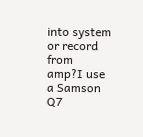into system or record from amp?I use a Samson Q7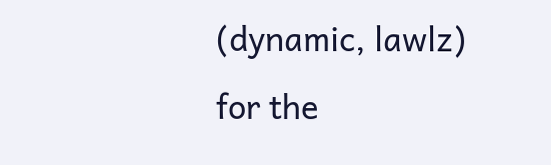(dynamic, lawlz) for the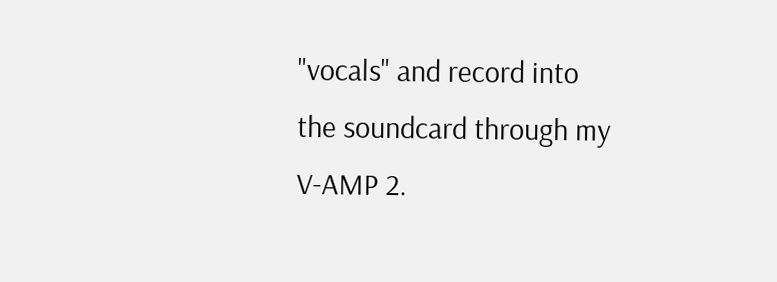"vocals" and record into the soundcard through my V-AMP 2.